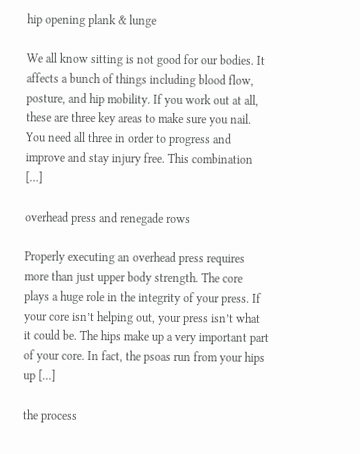hip opening plank & lunge

We all know sitting is not good for our bodies. It affects a bunch of things including blood flow, posture, and hip mobility. If you work out at all, these are three key areas to make sure you nail. You need all three in order to progress and improve and stay injury free. This combination […]

overhead press and renegade rows

Properly executing an overhead press requires more than just upper body strength. The core plays a huge role in the integrity of your press. If your core isn’t helping out, your press isn’t what it could be. The hips make up a very important part of your core. In fact, the psoas run from your hips up […]

the process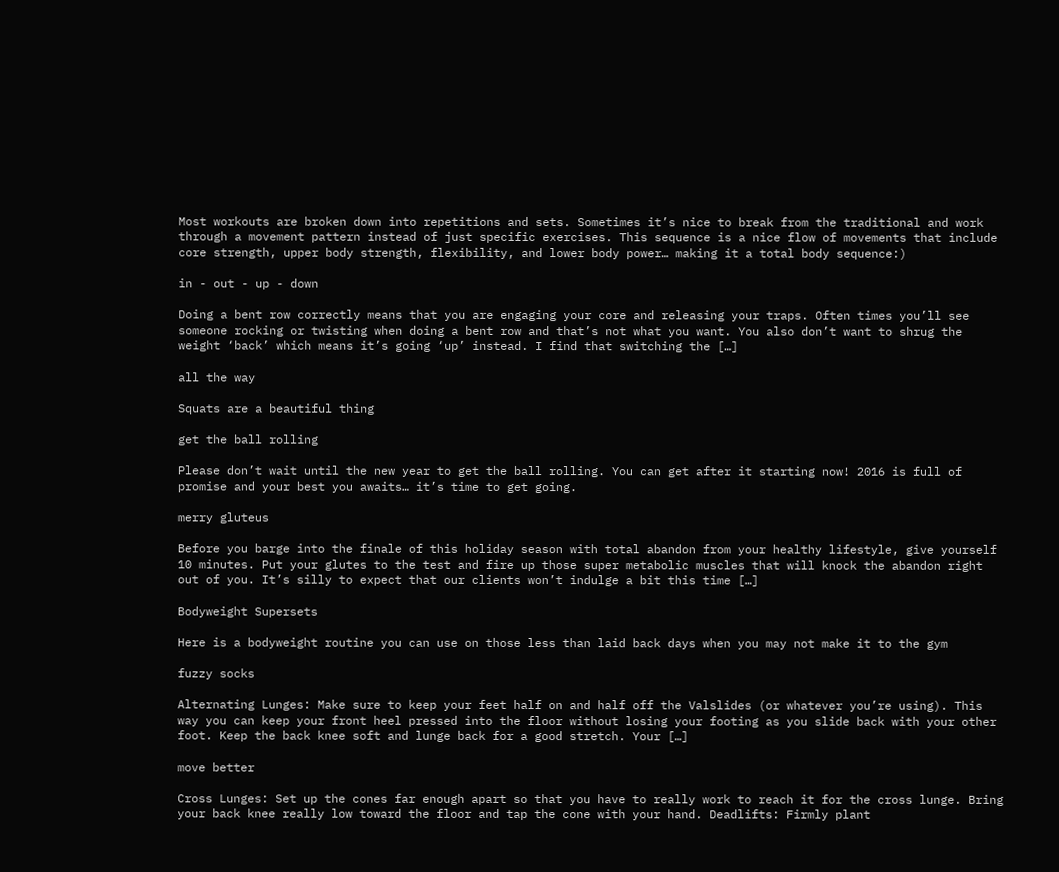Most workouts are broken down into repetitions and sets. Sometimes it’s nice to break from the traditional and work through a movement pattern instead of just specific exercises. This sequence is a nice flow of movements that include core strength, upper body strength, flexibility, and lower body power… making it a total body sequence:)

in - out - up - down

Doing a bent row correctly means that you are engaging your core and releasing your traps. Often times you’ll see someone rocking or twisting when doing a bent row and that’s not what you want. You also don’t want to shrug the weight ‘back’ which means it’s going ‘up’ instead. I find that switching the […]

all the way

Squats are a beautiful thing

get the ball rolling

Please don’t wait until the new year to get the ball rolling. You can get after it starting now! 2016 is full of promise and your best you awaits… it’s time to get going.

merry gluteus

Before you barge into the finale of this holiday season with total abandon from your healthy lifestyle, give yourself 10 minutes. Put your glutes to the test and fire up those super metabolic muscles that will knock the abandon right out of you. It’s silly to expect that our clients won’t indulge a bit this time […]

Bodyweight Supersets

Here is a bodyweight routine you can use on those less than laid back days when you may not make it to the gym

fuzzy socks

Alternating Lunges: Make sure to keep your feet half on and half off the Valslides (or whatever you’re using). This way you can keep your front heel pressed into the floor without losing your footing as you slide back with your other foot. Keep the back knee soft and lunge back for a good stretch. Your […]

move better

Cross Lunges: Set up the cones far enough apart so that you have to really work to reach it for the cross lunge. Bring your back knee really low toward the floor and tap the cone with your hand. Deadlifts: Firmly plant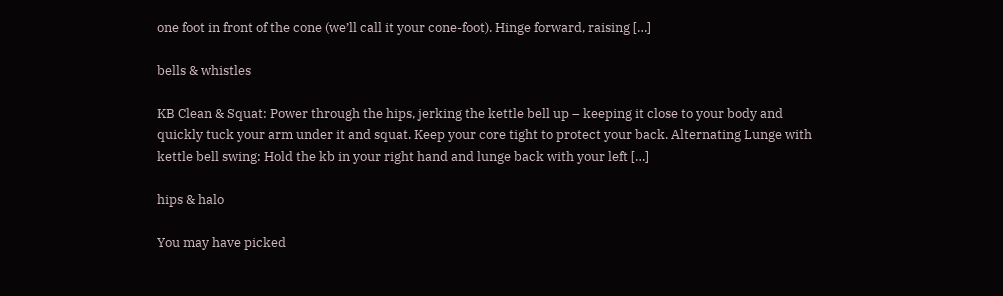one foot in front of the cone (we’ll call it your cone-foot). Hinge forward, raising […]

bells & whistles

KB Clean & Squat: Power through the hips, jerking the kettle bell up – keeping it close to your body and quickly tuck your arm under it and squat. Keep your core tight to protect your back. Alternating Lunge with kettle bell swing: Hold the kb in your right hand and lunge back with your left […]

hips & halo

You may have picked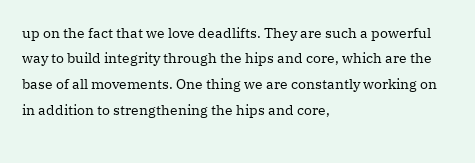up on the fact that we love deadlifts. They are such a powerful way to build integrity through the hips and core, which are the base of all movements. One thing we are constantly working on in addition to strengthening the hips and core,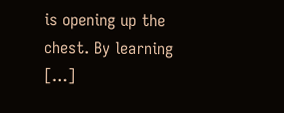is opening up the chest. By learning […]